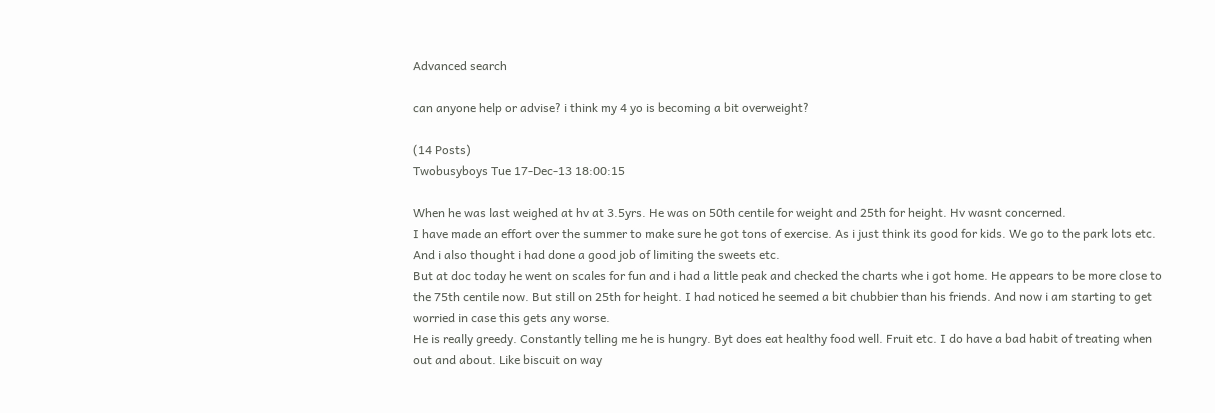Advanced search

can anyone help or advise? i think my 4 yo is becoming a bit overweight?

(14 Posts)
Twobusyboys Tue 17-Dec-13 18:00:15

When he was last weighed at hv at 3.5yrs. He was on 50th centile for weight and 25th for height. Hv wasnt concerned.
I have made an effort over the summer to make sure he got tons of exercise. As i just think its good for kids. We go to the park lots etc. And i also thought i had done a good job of limiting the sweets etc.
But at doc today he went on scales for fun and i had a little peak and checked the charts whe i got home. He appears to be more close to the 75th centile now. But still on 25th for height. I had noticed he seemed a bit chubbier than his friends. And now i am starting to get worried in case this gets any worse.
He is really greedy. Constantly telling me he is hungry. Byt does eat healthy food well. Fruit etc. I do have a bad habit of treating when out and about. Like biscuit on way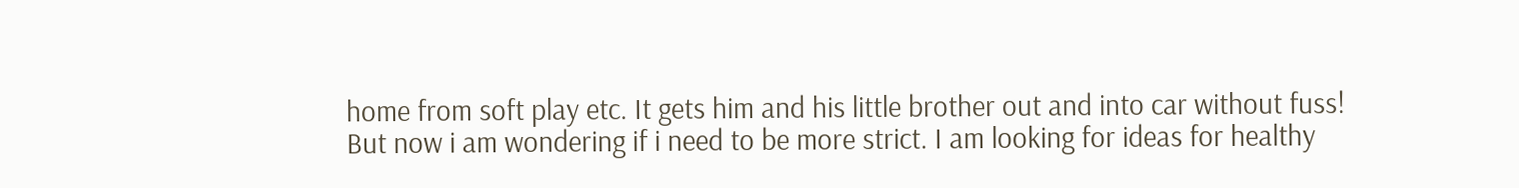home from soft play etc. It gets him and his little brother out and into car without fuss!
But now i am wondering if i need to be more strict. I am looking for ideas for healthy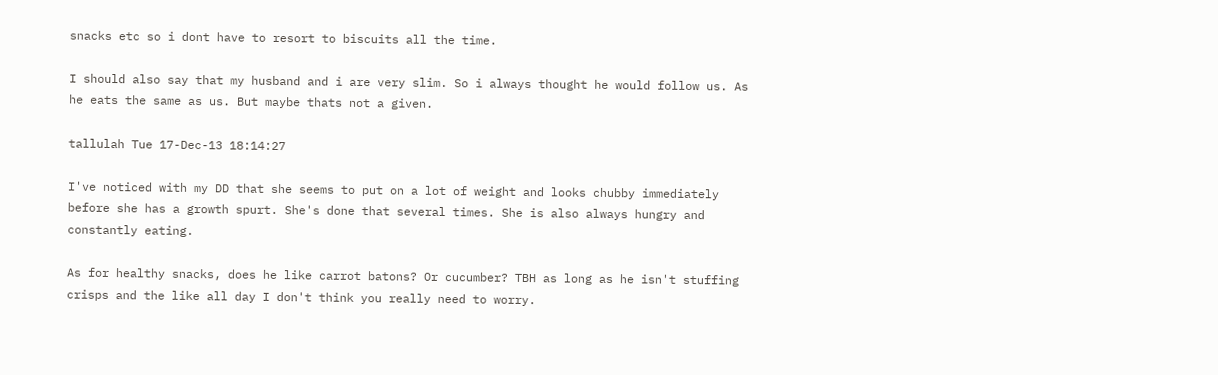snacks etc so i dont have to resort to biscuits all the time.

I should also say that my husband and i are very slim. So i always thought he would follow us. As he eats the same as us. But maybe thats not a given.

tallulah Tue 17-Dec-13 18:14:27

I've noticed with my DD that she seems to put on a lot of weight and looks chubby immediately before she has a growth spurt. She's done that several times. She is also always hungry and constantly eating.

As for healthy snacks, does he like carrot batons? Or cucumber? TBH as long as he isn't stuffing crisps and the like all day I don't think you really need to worry.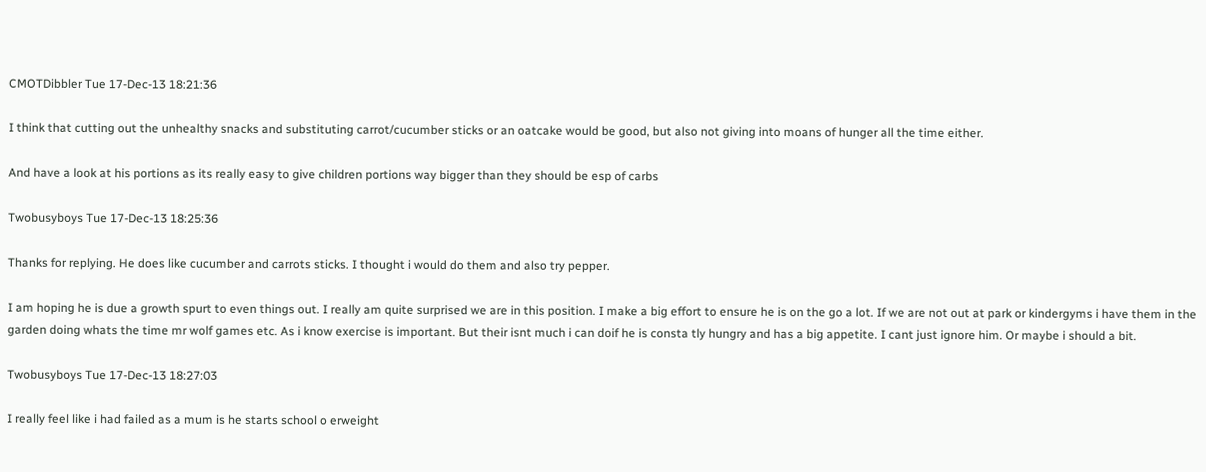CMOTDibbler Tue 17-Dec-13 18:21:36

I think that cutting out the unhealthy snacks and substituting carrot/cucumber sticks or an oatcake would be good, but also not giving into moans of hunger all the time either.

And have a look at his portions as its really easy to give children portions way bigger than they should be esp of carbs

Twobusyboys Tue 17-Dec-13 18:25:36

Thanks for replying. He does like cucumber and carrots sticks. I thought i would do them and also try pepper.

I am hoping he is due a growth spurt to even things out. I really am quite surprised we are in this position. I make a big effort to ensure he is on the go a lot. If we are not out at park or kindergyms i have them in the garden doing whats the time mr wolf games etc. As i know exercise is important. But their isnt much i can doif he is consta tly hungry and has a big appetite. I cant just ignore him. Or maybe i should a bit.

Twobusyboys Tue 17-Dec-13 18:27:03

I really feel like i had failed as a mum is he starts school o erweight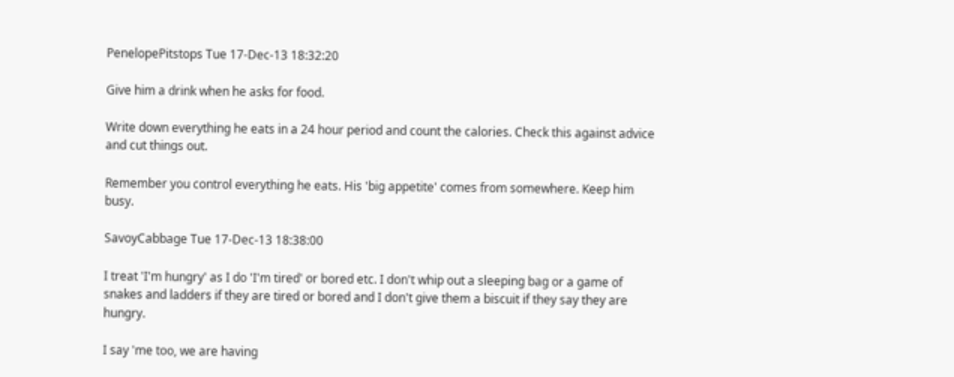PenelopePitstops Tue 17-Dec-13 18:32:20

Give him a drink when he asks for food.

Write down everything he eats in a 24 hour period and count the calories. Check this against advice and cut things out.

Remember you control everything he eats. His 'big appetite' comes from somewhere. Keep him busy.

SavoyCabbage Tue 17-Dec-13 18:38:00

I treat 'I'm hungry' as I do 'I'm tired' or bored etc. I don't whip out a sleeping bag or a game of snakes and ladders if they are tired or bored and I don't give them a biscuit if they say they are hungry.

I say 'me too, we are having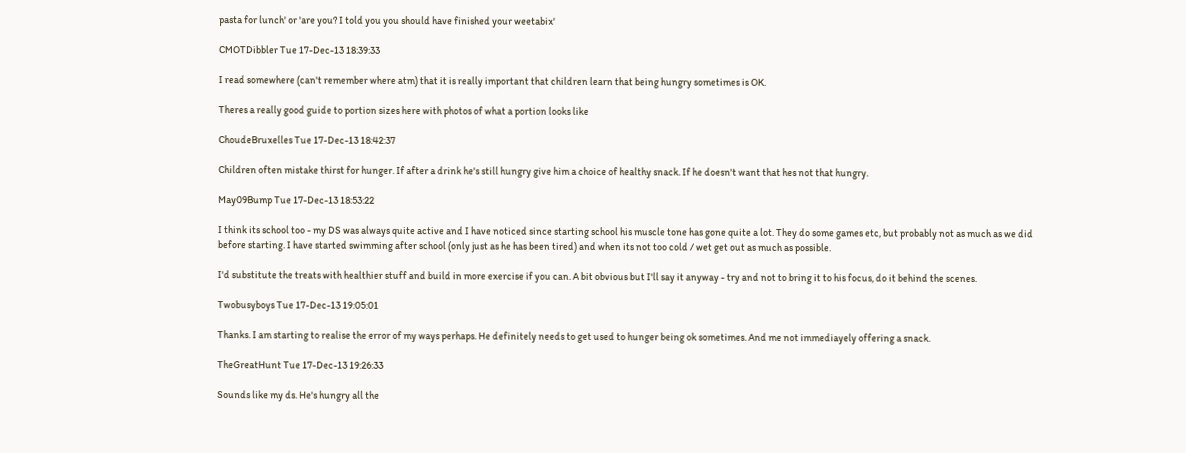pasta for lunch' or 'are you? I told you you should have finished your weetabix'

CMOTDibbler Tue 17-Dec-13 18:39:33

I read somewhere (can't remember where atm) that it is really important that children learn that being hungry sometimes is OK.

Theres a really good guide to portion sizes here with photos of what a portion looks like

ChoudeBruxelles Tue 17-Dec-13 18:42:37

Children often mistake thirst for hunger. If after a drink he's still hungry give him a choice of healthy snack. If he doesn't want that hes not that hungry.

May09Bump Tue 17-Dec-13 18:53:22

I think its school too - my DS was always quite active and I have noticed since starting school his muscle tone has gone quite a lot. They do some games etc, but probably not as much as we did before starting. I have started swimming after school (only just as he has been tired) and when its not too cold / wet get out as much as possible.

I'd substitute the treats with healthier stuff and build in more exercise if you can. A bit obvious but I'll say it anyway - try and not to bring it to his focus, do it behind the scenes.

Twobusyboys Tue 17-Dec-13 19:05:01

Thanks. I am starting to realise the error of my ways perhaps. He definitely needs to get used to hunger being ok sometimes. And me not immediayely offering a snack.

TheGreatHunt Tue 17-Dec-13 19:26:33

Sounds like my ds. He's hungry all the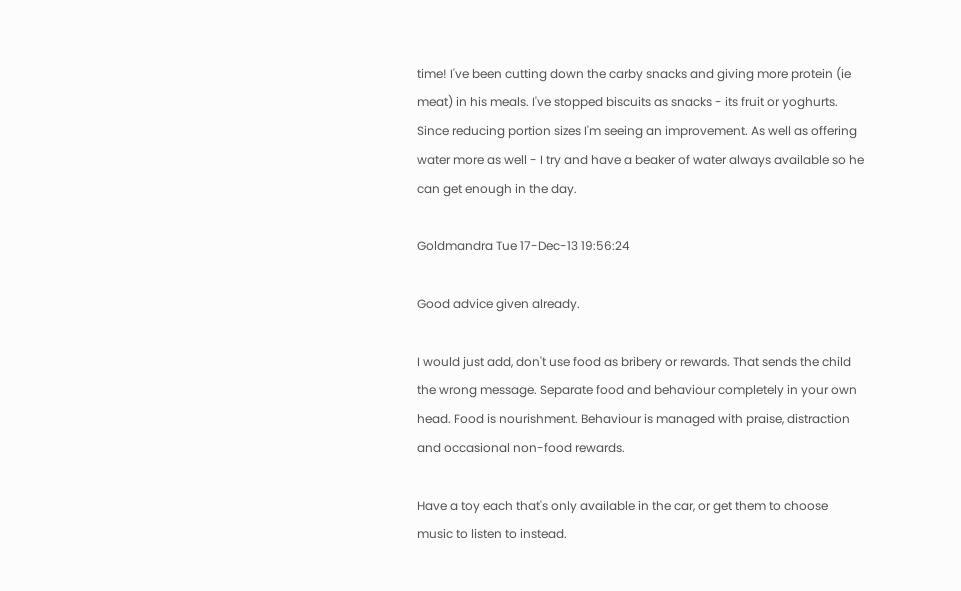time! I've been cutting down the carby snacks and giving more protein (ie meat) in his meals. I've stopped biscuits as snacks - its fruit or yoghurts. Since reducing portion sizes I'm seeing an improvement. As well as offering water more as well - I try and have a beaker of water always available so he can get enough in the day.

Goldmandra Tue 17-Dec-13 19:56:24

Good advice given already.

I would just add, don't use food as bribery or rewards. That sends the child the wrong message. Separate food and behaviour completely in your own head. Food is nourishment. Behaviour is managed with praise, distraction and occasional non-food rewards.

Have a toy each that's only available in the car, or get them to choose music to listen to instead.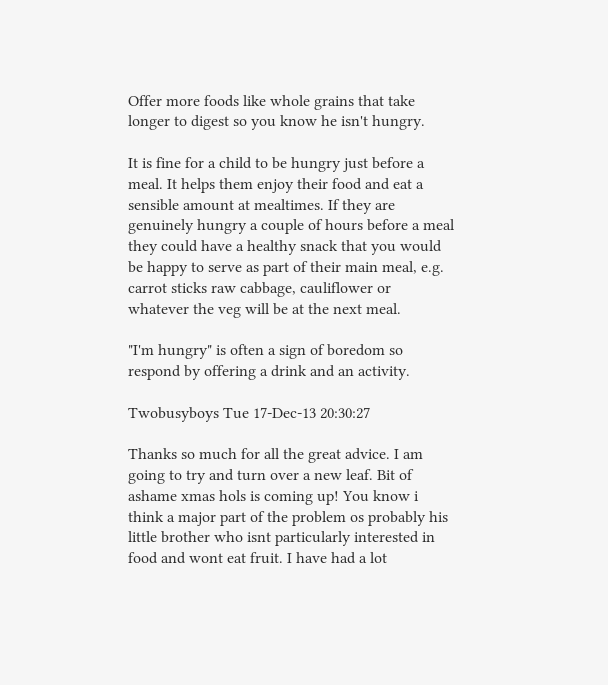Offer more foods like whole grains that take longer to digest so you know he isn't hungry.

It is fine for a child to be hungry just before a meal. It helps them enjoy their food and eat a sensible amount at mealtimes. If they are genuinely hungry a couple of hours before a meal they could have a healthy snack that you would be happy to serve as part of their main meal, e.g. carrot sticks raw cabbage, cauliflower or whatever the veg will be at the next meal.

"I'm hungry" is often a sign of boredom so respond by offering a drink and an activity.

Twobusyboys Tue 17-Dec-13 20:30:27

Thanks so much for all the great advice. I am going to try and turn over a new leaf. Bit of ashame xmas hols is coming up! You know i think a major part of the problem os probably his little brother who isnt particularly interested in food and wont eat fruit. I have had a lot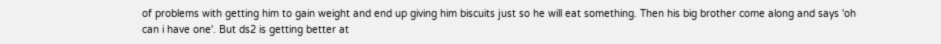of problems with getting him to gain weight and end up giving him biscuits just so he will eat something. Then his big brother come along and says 'oh can i have one'. But ds2 is getting better at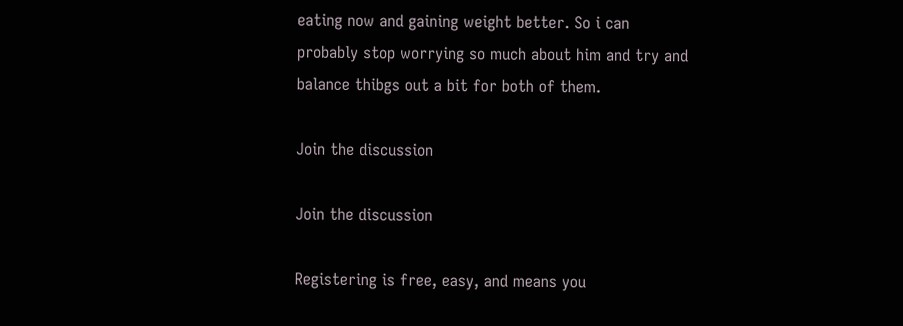eating now and gaining weight better. So i can probably stop worrying so much about him and try and balance thibgs out a bit for both of them.

Join the discussion

Join the discussion

Registering is free, easy, and means you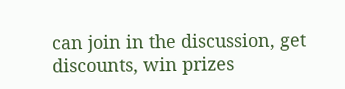can join in the discussion, get discounts, win prizes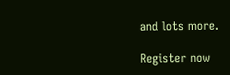and lots more.

Register now